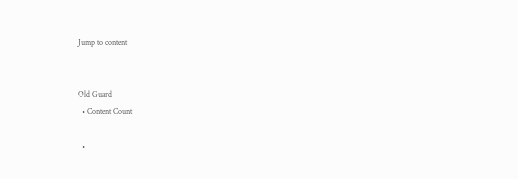Jump to content


Old Guard
  • Content Count

  •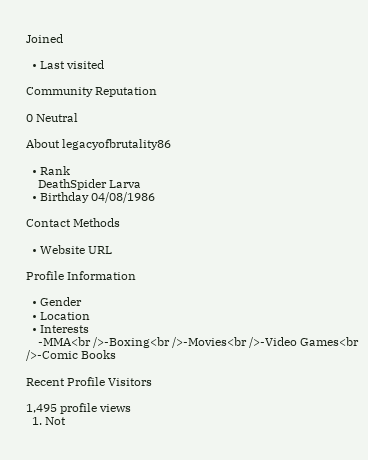Joined

  • Last visited

Community Reputation

0 Neutral

About legacyofbrutality86

  • Rank
    DeathSpider Larva
  • Birthday 04/08/1986

Contact Methods

  • Website URL

Profile Information

  • Gender
  • Location
  • Interests
    -MMA<br />-Boxing<br />-Movies<br />-Video Games<br />-Comic Books

Recent Profile Visitors

1,495 profile views
  1. Not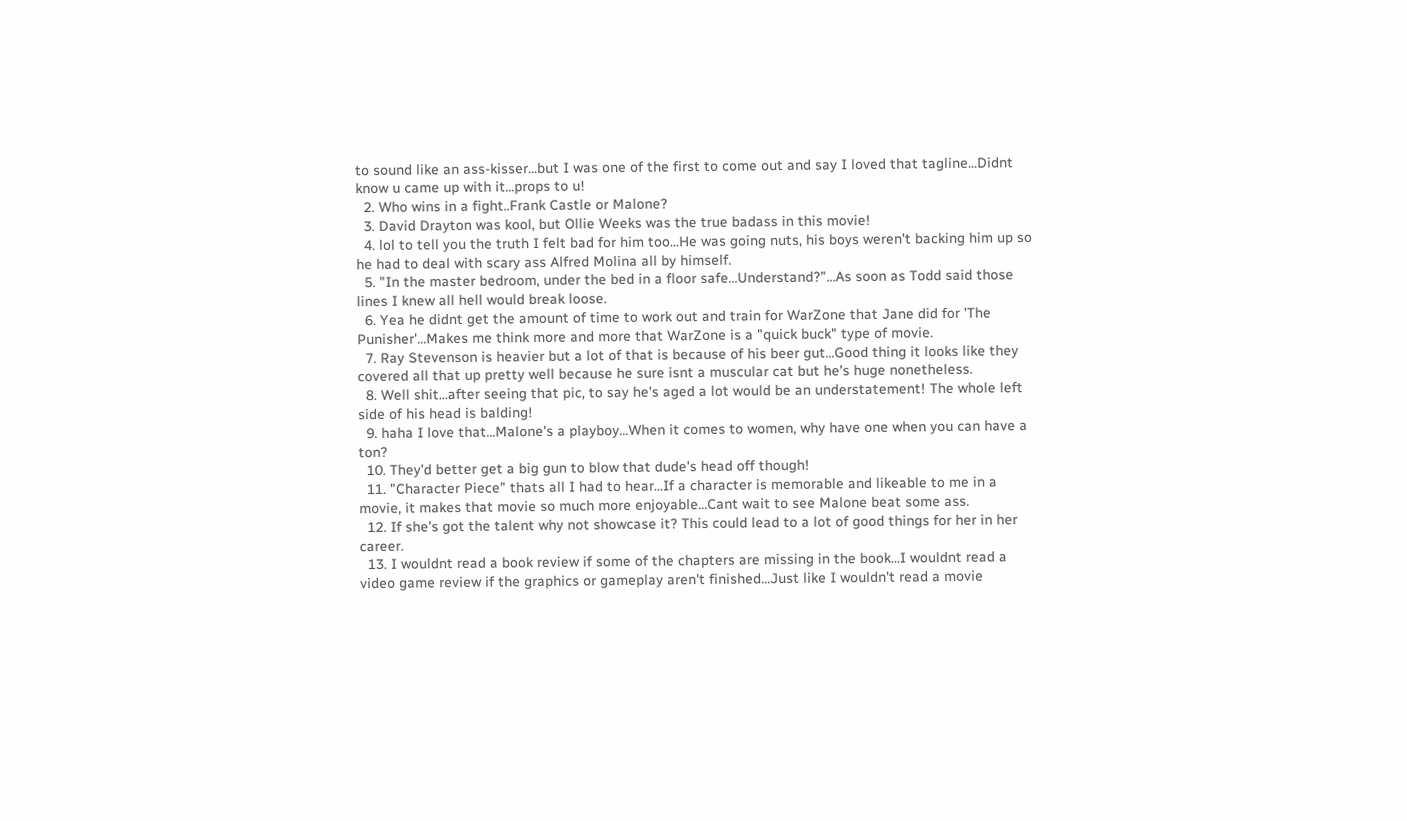to sound like an ass-kisser...but I was one of the first to come out and say I loved that tagline...Didnt know u came up with it...props to u!
  2. Who wins in a fight..Frank Castle or Malone?
  3. David Drayton was kool, but Ollie Weeks was the true badass in this movie!
  4. lol to tell you the truth I felt bad for him too...He was going nuts, his boys weren't backing him up so he had to deal with scary ass Alfred Molina all by himself.
  5. "In the master bedroom, under the bed in a floor safe...Understand?"...As soon as Todd said those lines I knew all hell would break loose.
  6. Yea he didnt get the amount of time to work out and train for WarZone that Jane did for 'The Punisher'...Makes me think more and more that WarZone is a "quick buck" type of movie.
  7. Ray Stevenson is heavier but a lot of that is because of his beer gut...Good thing it looks like they covered all that up pretty well because he sure isnt a muscular cat but he's huge nonetheless.
  8. Well shit...after seeing that pic, to say he's aged a lot would be an understatement! The whole left side of his head is balding!
  9. haha I love that...Malone's a playboy...When it comes to women, why have one when you can have a ton?
  10. They'd better get a big gun to blow that dude's head off though!
  11. "Character Piece" thats all I had to hear...If a character is memorable and likeable to me in a movie, it makes that movie so much more enjoyable...Cant wait to see Malone beat some ass.
  12. If she's got the talent why not showcase it? This could lead to a lot of good things for her in her career.
  13. I wouldnt read a book review if some of the chapters are missing in the book...I wouldnt read a video game review if the graphics or gameplay aren't finished...Just like I wouldn't read a movie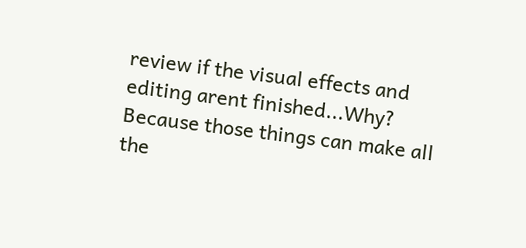review if the visual effects and editing arent finished...Why? Because those things can make all the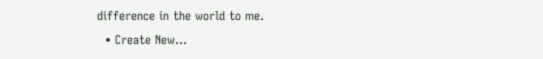difference in the world to me.
  • Create New...